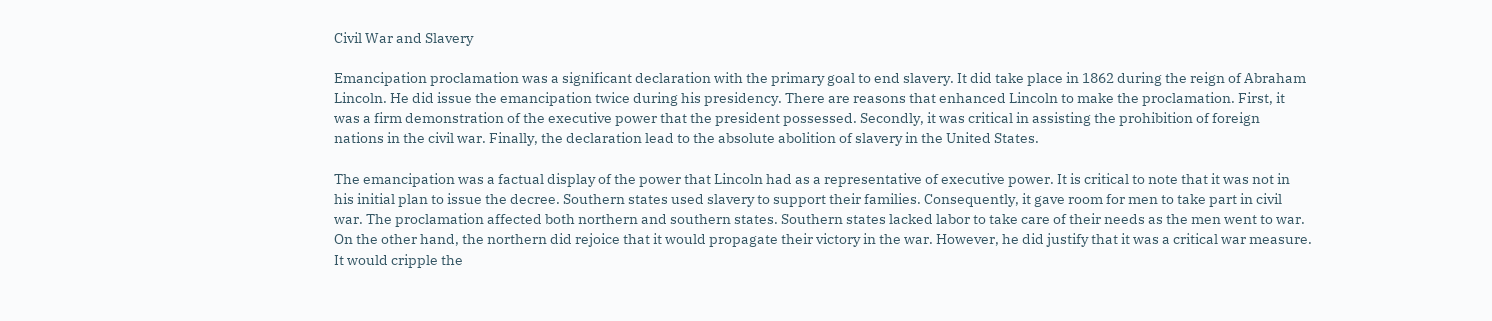Civil War and Slavery

Emancipation proclamation was a significant declaration with the primary goal to end slavery. It did take place in 1862 during the reign of Abraham Lincoln. He did issue the emancipation twice during his presidency. There are reasons that enhanced Lincoln to make the proclamation. First, it was a firm demonstration of the executive power that the president possessed. Secondly, it was critical in assisting the prohibition of foreign nations in the civil war. Finally, the declaration lead to the absolute abolition of slavery in the United States.

The emancipation was a factual display of the power that Lincoln had as a representative of executive power. It is critical to note that it was not in his initial plan to issue the decree. Southern states used slavery to support their families. Consequently, it gave room for men to take part in civil war. The proclamation affected both northern and southern states. Southern states lacked labor to take care of their needs as the men went to war. On the other hand, the northern did rejoice that it would propagate their victory in the war. However, he did justify that it was a critical war measure. It would cripple the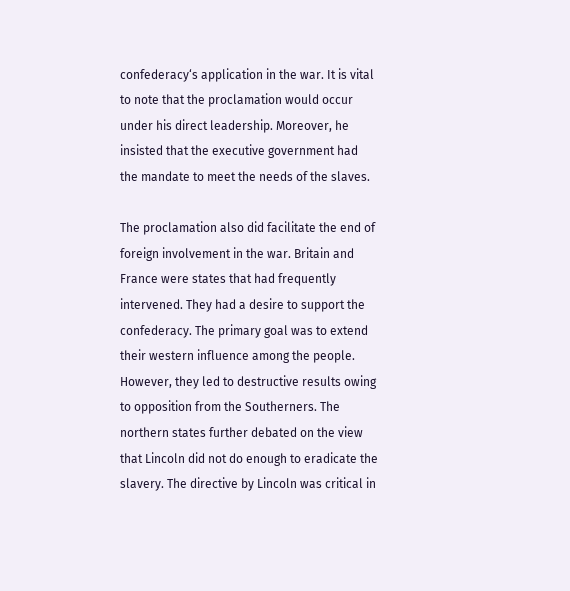confederacy‘s application in the war. It is vital to note that the proclamation would occur under his direct leadership. Moreover, he insisted that the executive government had the mandate to meet the needs of the slaves.

The proclamation also did facilitate the end of foreign involvement in the war. Britain and France were states that had frequently intervened. They had a desire to support the confederacy. The primary goal was to extend their western influence among the people. However, they led to destructive results owing to opposition from the Southerners. The northern states further debated on the view that Lincoln did not do enough to eradicate the slavery. The directive by Lincoln was critical in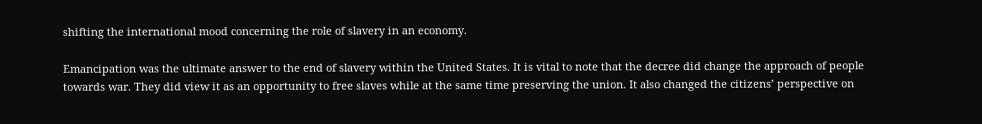shifting the international mood concerning the role of slavery in an economy.

Emancipation was the ultimate answer to the end of slavery within the United States. It is vital to note that the decree did change the approach of people towards war. They did view it as an opportunity to free slaves while at the same time preserving the union. It also changed the citizens’ perspective on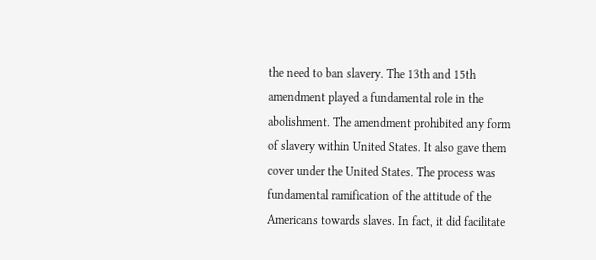the need to ban slavery. The 13th and 15th amendment played a fundamental role in the abolishment. The amendment prohibited any form of slavery within United States. It also gave them cover under the United States. The process was fundamental ramification of the attitude of the Americans towards slaves. In fact, it did facilitate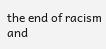the end of racism and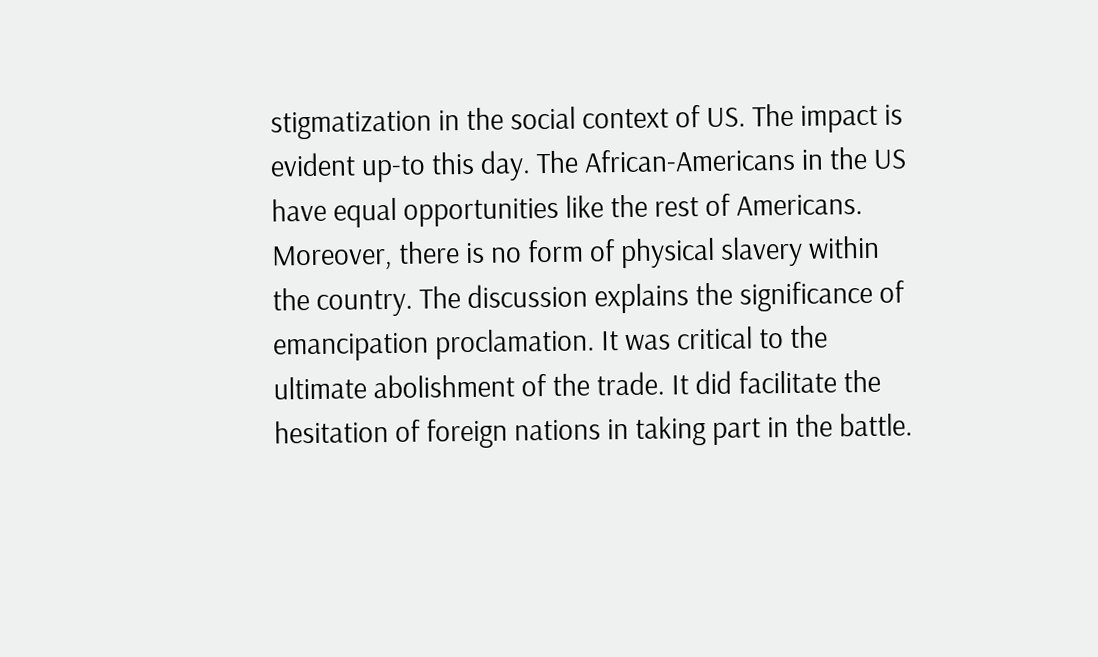stigmatization in the social context of US. The impact is evident up-to this day. The African-Americans in the US have equal opportunities like the rest of Americans. Moreover, there is no form of physical slavery within the country. The discussion explains the significance of emancipation proclamation. It was critical to the ultimate abolishment of the trade. It did facilitate the hesitation of foreign nations in taking part in the battle.